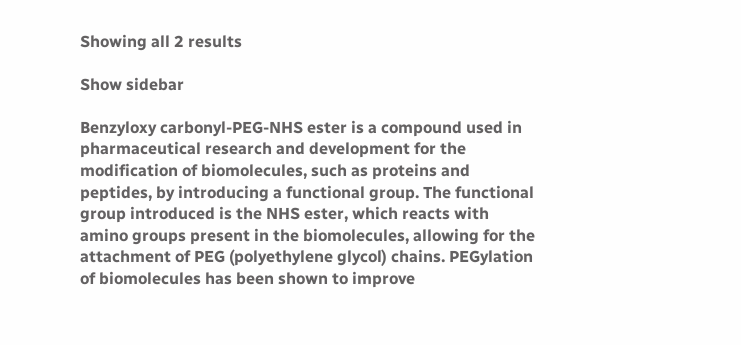Showing all 2 results

Show sidebar

Benzyloxy carbonyl-PEG-NHS ester is a compound used in pharmaceutical research and development for the modification of biomolecules, such as proteins and peptides, by introducing a functional group. The functional group introduced is the NHS ester, which reacts with amino groups present in the biomolecules, allowing for the attachment of PEG (polyethylene glycol) chains. PEGylation of biomolecules has been shown to improve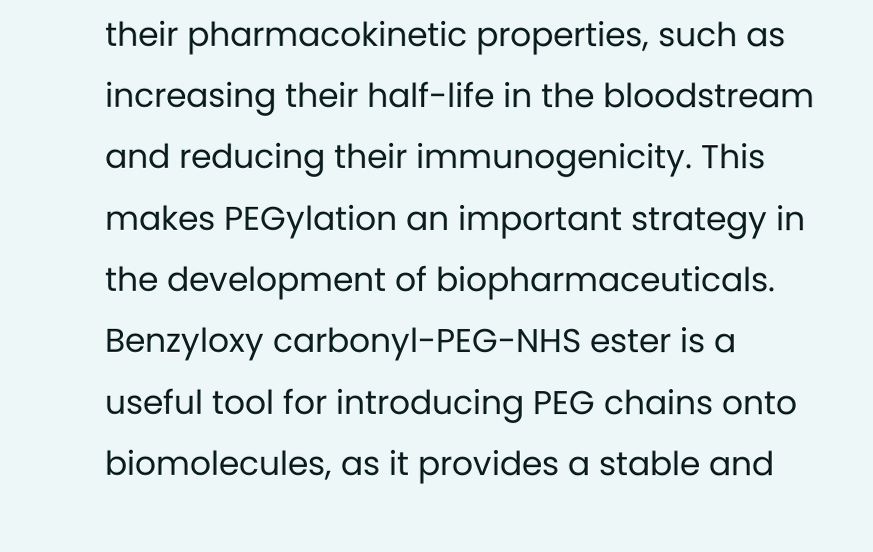their pharmacokinetic properties, such as increasing their half-life in the bloodstream and reducing their immunogenicity. This makes PEGylation an important strategy in the development of biopharmaceuticals. Benzyloxy carbonyl-PEG-NHS ester is a useful tool for introducing PEG chains onto biomolecules, as it provides a stable and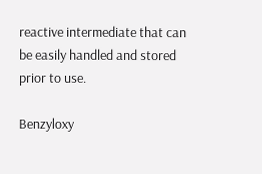reactive intermediate that can be easily handled and stored prior to use.

Benzyloxy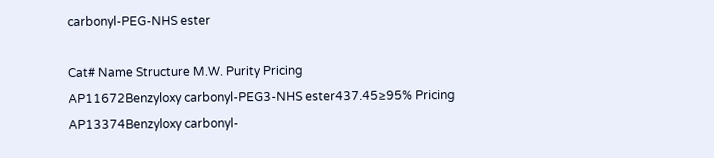carbonyl-PEG-NHS ester

Cat# Name Structure M.W. Purity Pricing
AP11672Benzyloxy carbonyl-PEG3-NHS ester437.45≥95% Pricing
AP13374Benzyloxy carbonyl-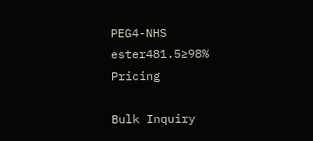PEG4-NHS ester481.5≥98% Pricing

Bulk Inquiry